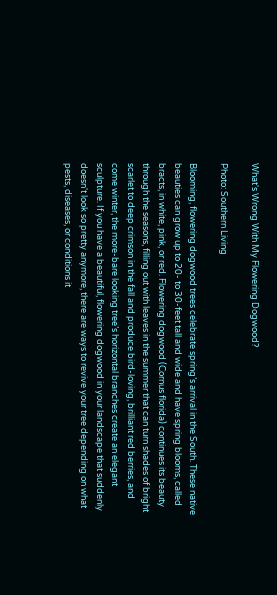What's Wrong With My Flowering Dogwood?

Photo: Southern Living

Blooming, flowering dogwood trees celebrate spring’s arrival in the South. These native beauties can grow up to 20- to 30-feet tall and wide and have spring blooms, called bracts, in white, pink, or red. Flowering dogwood (Cornus florida) continues its beauty through the seasons, filling out with leaves in the summer that can turn shades of bright scarlet to deep crimson in the fall and produce bird-loving, brilliant red berries, and come winter, the more-bare looking tree’s horizontal branches create an elegant sculpture. If you have a beautiful, flowering dogwood in your landscape that suddenly doesn't look so pretty anymore, there are ways to revive your tree depending on what pests, diseases, or conditions it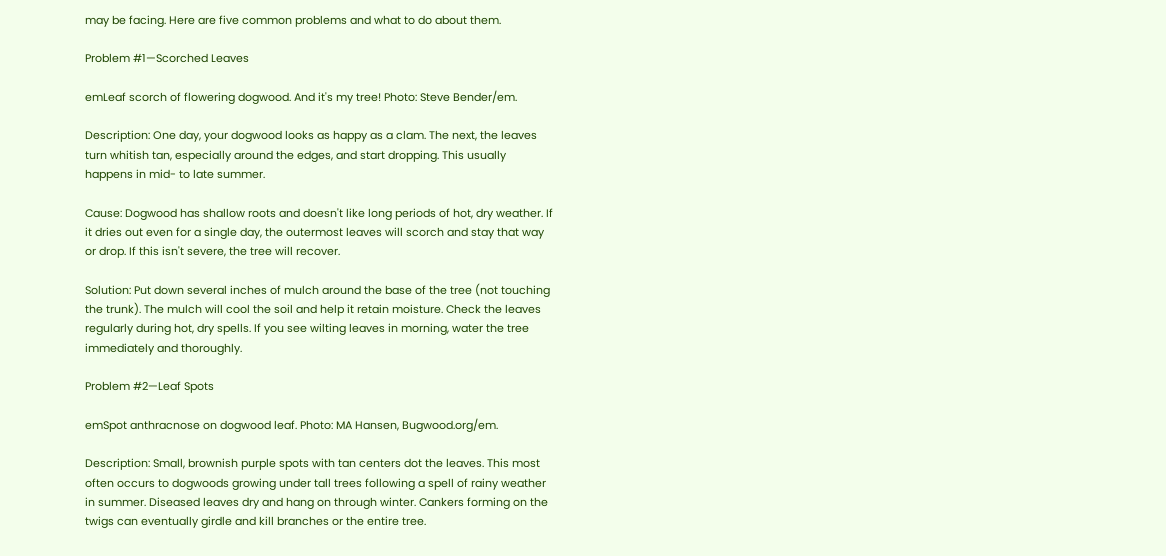may be facing. Here are five common problems and what to do about them.

Problem #1—Scorched Leaves

emLeaf scorch of flowering dogwood. And it's my tree! Photo: Steve Bender/em.

Description: One day, your dogwood looks as happy as a clam. The next, the leaves turn whitish tan, especially around the edges, and start dropping. This usually happens in mid- to late summer.

Cause: Dogwood has shallow roots and doesn't like long periods of hot, dry weather. If it dries out even for a single day, the outermost leaves will scorch and stay that way or drop. If this isn't severe, the tree will recover.

Solution: Put down several inches of mulch around the base of the tree (not touching the trunk). The mulch will cool the soil and help it retain moisture. Check the leaves regularly during hot, dry spells. If you see wilting leaves in morning, water the tree immediately and thoroughly.

Problem #2—Leaf Spots

emSpot anthracnose on dogwood leaf. Photo: MA Hansen, Bugwood.org/em.

Description: Small, brownish purple spots with tan centers dot the leaves. This most often occurs to dogwoods growing under tall trees following a spell of rainy weather in summer. Diseased leaves dry and hang on through winter. Cankers forming on the twigs can eventually girdle and kill branches or the entire tree.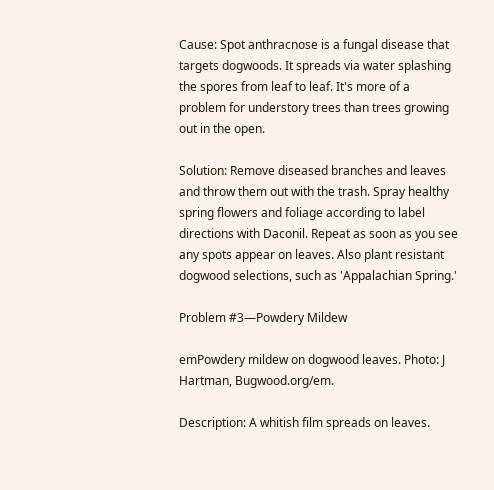Cause: Spot anthracnose is a fungal disease that targets dogwoods. It spreads via water splashing the spores from leaf to leaf. It's more of a problem for understory trees than trees growing out in the open.

Solution: Remove diseased branches and leaves and throw them out with the trash. Spray healthy spring flowers and foliage according to label directions with Daconil. Repeat as soon as you see any spots appear on leaves. Also plant resistant dogwood selections, such as 'Appalachian Spring.'

Problem #3—Powdery Mildew

emPowdery mildew on dogwood leaves. Photo: J Hartman, Bugwood.org/em.

Description: A whitish film spreads on leaves.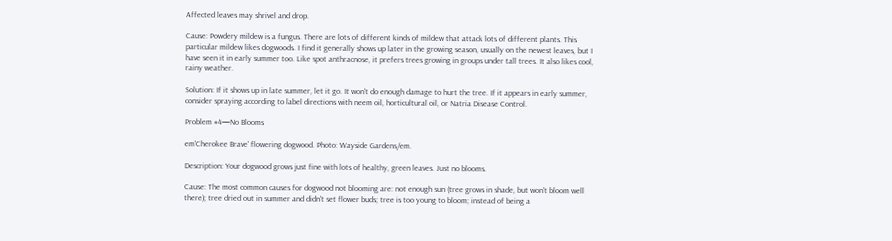Affected leaves may shrivel and drop.

Cause: Powdery mildew is a fungus. There are lots of different kinds of mildew that attack lots of different plants. This particular mildew likes dogwoods. I find it generally shows up later in the growing season, usually on the newest leaves, but I have seen it in early summer too. Like spot anthracnose, it prefers trees growing in groups under tall trees. It also likes cool, rainy weather.

Solution: If it shows up in late summer, let it go. It won't do enough damage to hurt the tree. If it appears in early summer, consider spraying according to label directions with neem oil, horticultural oil, or Natria Disease Control.

Problem #4—No Blooms

em'Cherokee Brave' flowering dogwood. Photo: Wayside Gardens/em.

Description: Your dogwood grows just fine with lots of healthy, green leaves. Just no blooms.

Cause: The most common causes for dogwood not blooming are: not enough sun (tree grows in shade, but won't bloom well there); tree dried out in summer and didn't set flower buds; tree is too young to bloom; instead of being a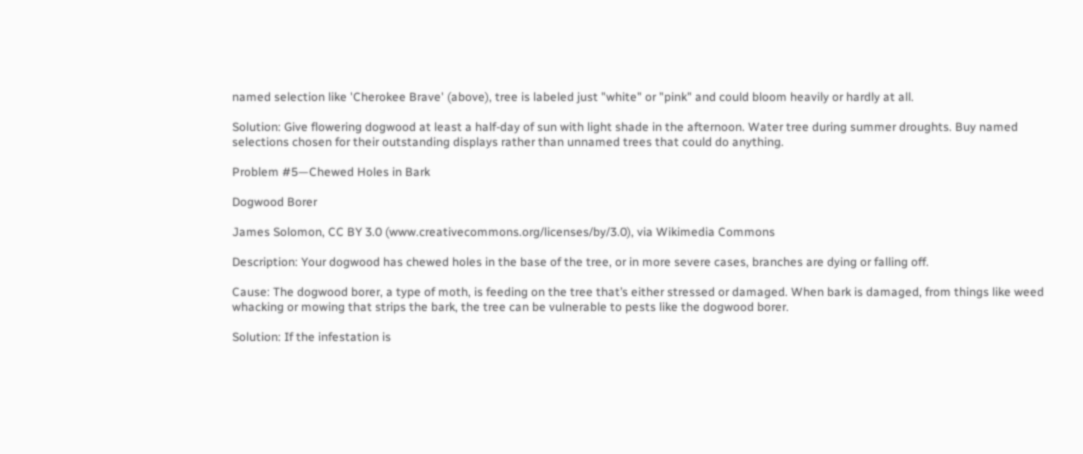named selection like 'Cherokee Brave' (above), tree is labeled just "white" or "pink" and could bloom heavily or hardly at all.

Solution: Give flowering dogwood at least a half-day of sun with light shade in the afternoon. Water tree during summer droughts. Buy named selections chosen for their outstanding displays rather than unnamed trees that could do anything.

Problem #5—Chewed Holes in Bark

Dogwood Borer

James Solomon, CC BY 3.0 (www.creativecommons.org/licenses/by/3.0), via Wikimedia Commons

Description: Your dogwood has chewed holes in the base of the tree, or in more severe cases, branches are dying or falling off.

Cause: The dogwood borer, a type of moth, is feeding on the tree that’s either stressed or damaged. When bark is damaged, from things like weed whacking or mowing that strips the bark, the tree can be vulnerable to pests like the dogwood borer.

Solution: If the infestation is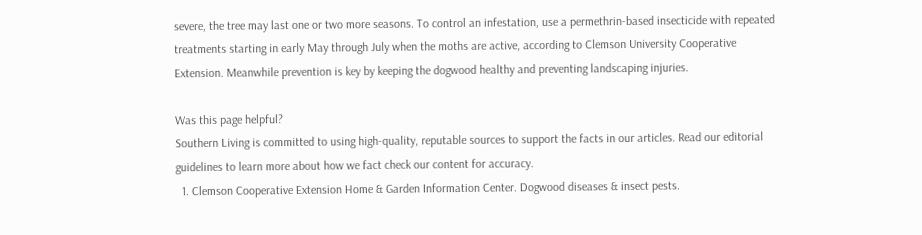severe, the tree may last one or two more seasons. To control an infestation, use a permethrin-based insecticide with repeated treatments starting in early May through July when the moths are active, according to Clemson University Cooperative Extension. Meanwhile prevention is key by keeping the dogwood healthy and preventing landscaping injuries.

Was this page helpful?
Southern Living is committed to using high-quality, reputable sources to support the facts in our articles. Read our editorial guidelines to learn more about how we fact check our content for accuracy.
  1. Clemson Cooperative Extension Home & Garden Information Center. Dogwood diseases & insect pests.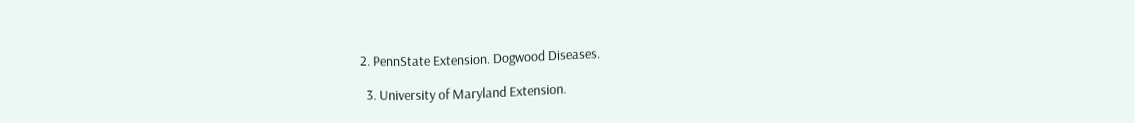2. PennState Extension. Dogwood Diseases.

  3. University of Maryland Extension.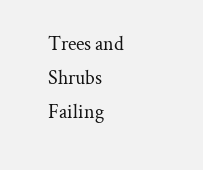Trees and Shrubs Failing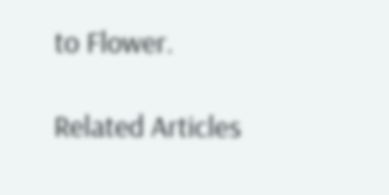to Flower.

Related Articles